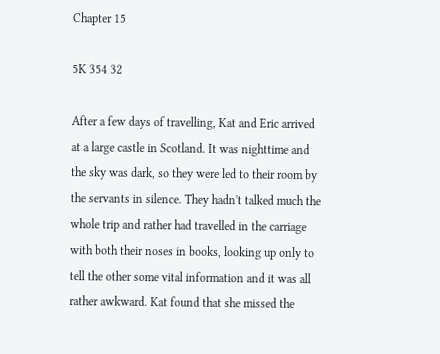Chapter 15

5K 354 32

After a few days of travelling, Kat and Eric arrived at a large castle in Scotland. It was nighttime and the sky was dark, so they were led to their room by the servants in silence. They hadn't talked much the whole trip and rather had travelled in the carriage with both their noses in books, looking up only to tell the other some vital information and it was all rather awkward. Kat found that she missed the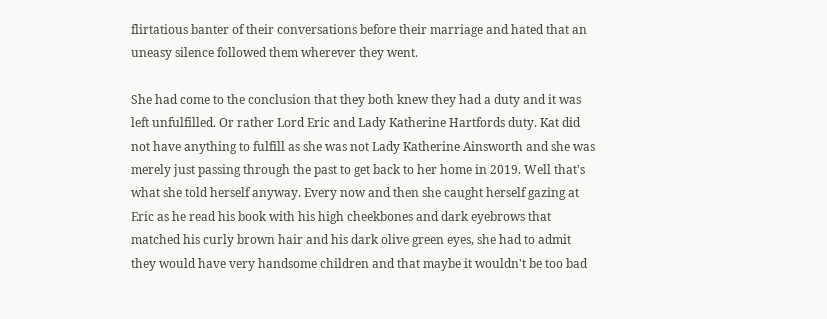flirtatious banter of their conversations before their marriage and hated that an uneasy silence followed them wherever they went.

She had come to the conclusion that they both knew they had a duty and it was left unfulfilled. Or rather Lord Eric and Lady Katherine Hartfords duty. Kat did not have anything to fulfill as she was not Lady Katherine Ainsworth and she was merely just passing through the past to get back to her home in 2019. Well that's what she told herself anyway. Every now and then she caught herself gazing at Eric as he read his book with his high cheekbones and dark eyebrows that matched his curly brown hair and his dark olive green eyes, she had to admit they would have very handsome children and that maybe it wouldn't be too bad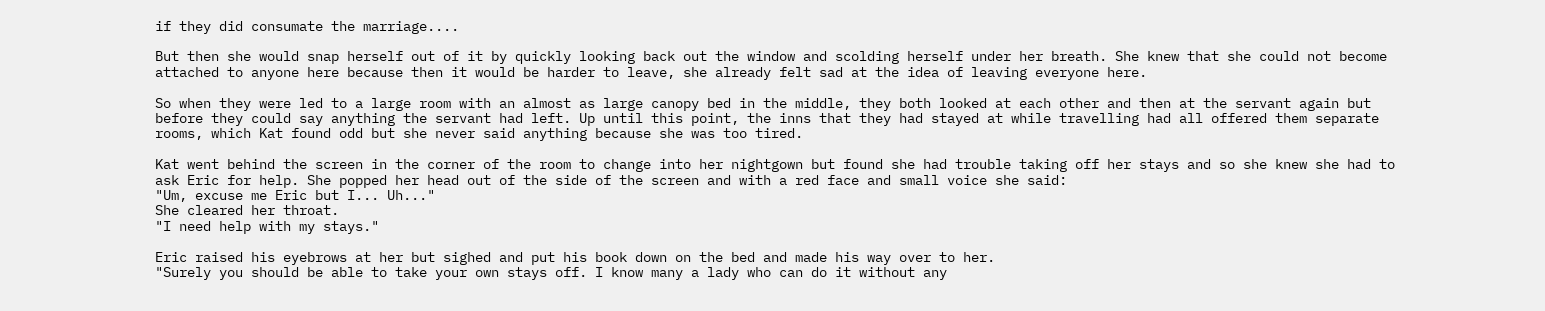if they did consumate the marriage....

But then she would snap herself out of it by quickly looking back out the window and scolding herself under her breath. She knew that she could not become attached to anyone here because then it would be harder to leave, she already felt sad at the idea of leaving everyone here.

So when they were led to a large room with an almost as large canopy bed in the middle, they both looked at each other and then at the servant again but before they could say anything the servant had left. Up until this point, the inns that they had stayed at while travelling had all offered them separate rooms, which Kat found odd but she never said anything because she was too tired.

Kat went behind the screen in the corner of the room to change into her nightgown but found she had trouble taking off her stays and so she knew she had to ask Eric for help. She popped her head out of the side of the screen and with a red face and small voice she said:
"Um, excuse me Eric but I... Uh..."
She cleared her throat.
"I need help with my stays."

Eric raised his eyebrows at her but sighed and put his book down on the bed and made his way over to her.
"Surely you should be able to take your own stays off. I know many a lady who can do it without any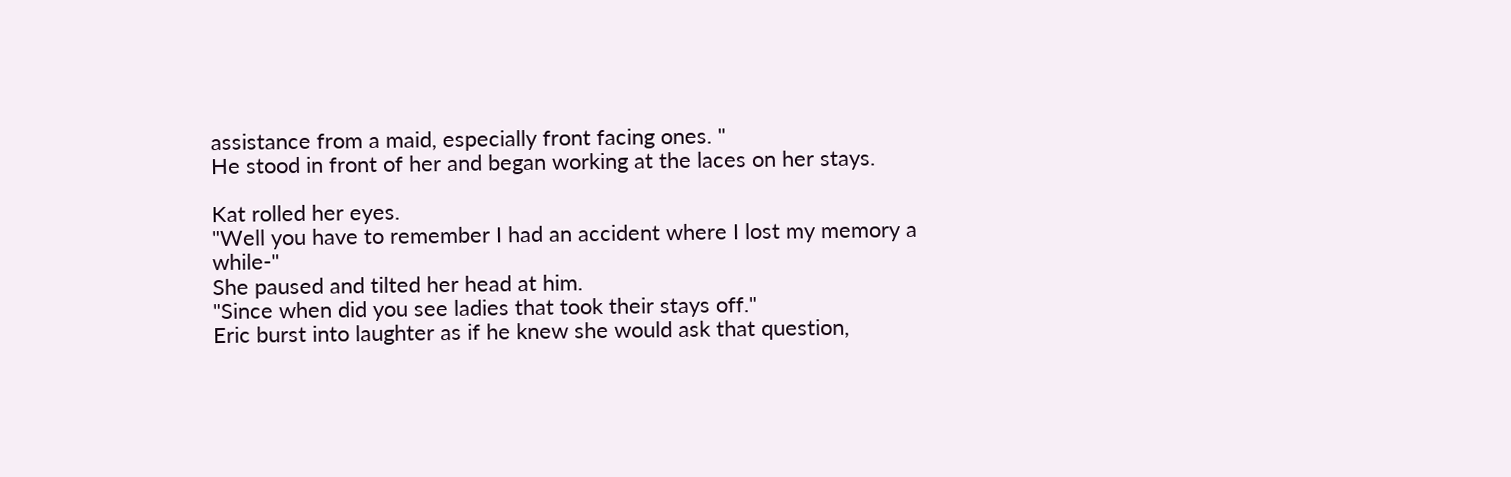assistance from a maid, especially front facing ones. "
He stood in front of her and began working at the laces on her stays.

Kat rolled her eyes.
"Well you have to remember I had an accident where I lost my memory a while-"
She paused and tilted her head at him.
"Since when did you see ladies that took their stays off."
Eric burst into laughter as if he knew she would ask that question,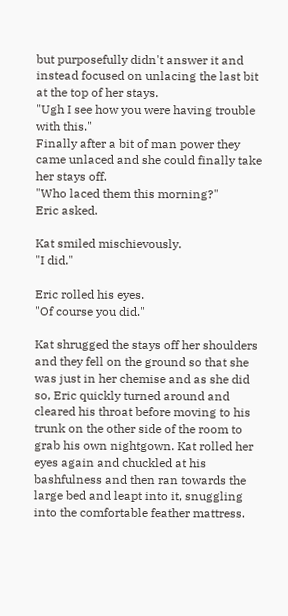but purposefully didn't answer it and instead focused on unlacing the last bit at the top of her stays.
"Ugh I see how you were having trouble with this."
Finally after a bit of man power they came unlaced and she could finally take her stays off.
"Who laced them this morning?"
Eric asked.

Kat smiled mischievously.
"I did."

Eric rolled his eyes.
"Of course you did."

Kat shrugged the stays off her shoulders and they fell on the ground so that she was just in her chemise and as she did so, Eric quickly turned around and cleared his throat before moving to his trunk on the other side of the room to grab his own nightgown. Kat rolled her eyes again and chuckled at his bashfulness and then ran towards the large bed and leapt into it, snuggling into the comfortable feather mattress.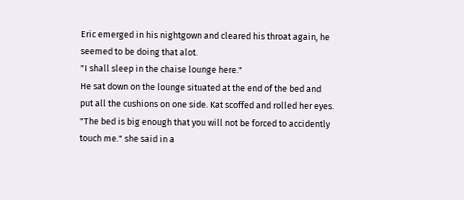Eric emerged in his nightgown and cleared his throat again, he seemed to be doing that alot.
"I shall sleep in the chaise lounge here."
He sat down on the lounge situated at the end of the bed and put all the cushions on one side. Kat scoffed and rolled her eyes.
"The bed is big enough that you will not be forced to accidently touch me." she said in a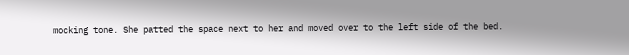mocking tone. She patted the space next to her and moved over to the left side of the bed.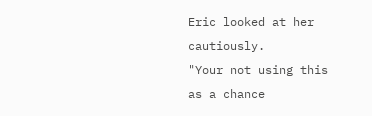Eric looked at her cautiously.
"Your not using this as a chance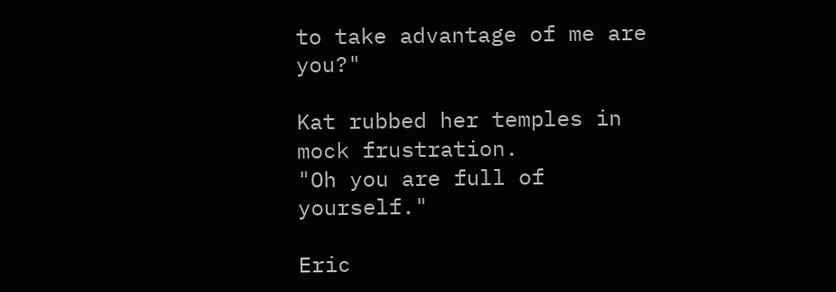to take advantage of me are you?"

Kat rubbed her temples in mock frustration.
"Oh you are full of yourself."

Eric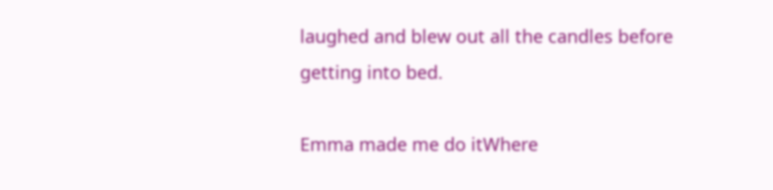laughed and blew out all the candles before getting into bed.

Emma made me do itWhere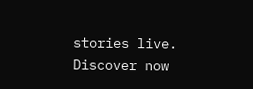stories live. Discover now